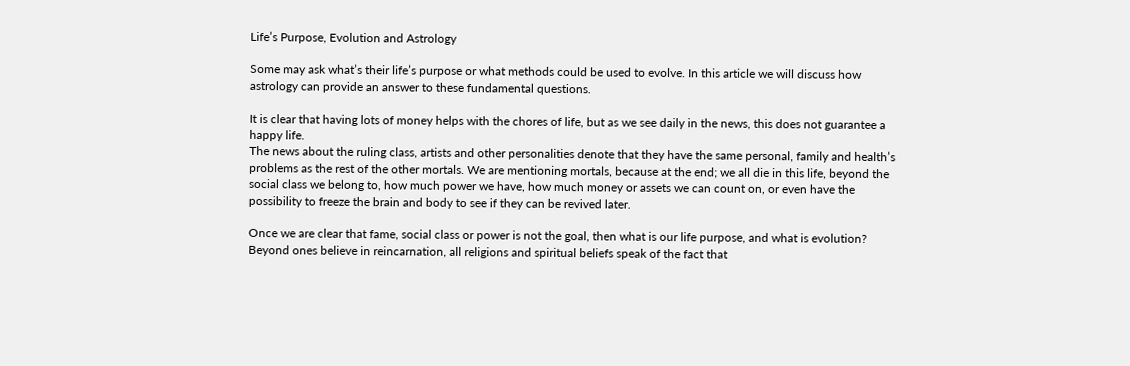Life’s Purpose, Evolution and Astrology

Some may ask what’s their life’s purpose or what methods could be used to evolve. In this article we will discuss how astrology can provide an answer to these fundamental questions.

It is clear that having lots of money helps with the chores of life, but as we see daily in the news, this does not guarantee a happy life.
The news about the ruling class, artists and other personalities denote that they have the same personal, family and health’s problems as the rest of the other mortals. We are mentioning mortals, because at the end; we all die in this life, beyond the social class we belong to, how much power we have, how much money or assets we can count on, or even have the possibility to freeze the brain and body to see if they can be revived later.

Once we are clear that fame, social class or power is not the goal, then what is our life purpose, and what is evolution?
Beyond ones believe in reincarnation, all religions and spiritual beliefs speak of the fact that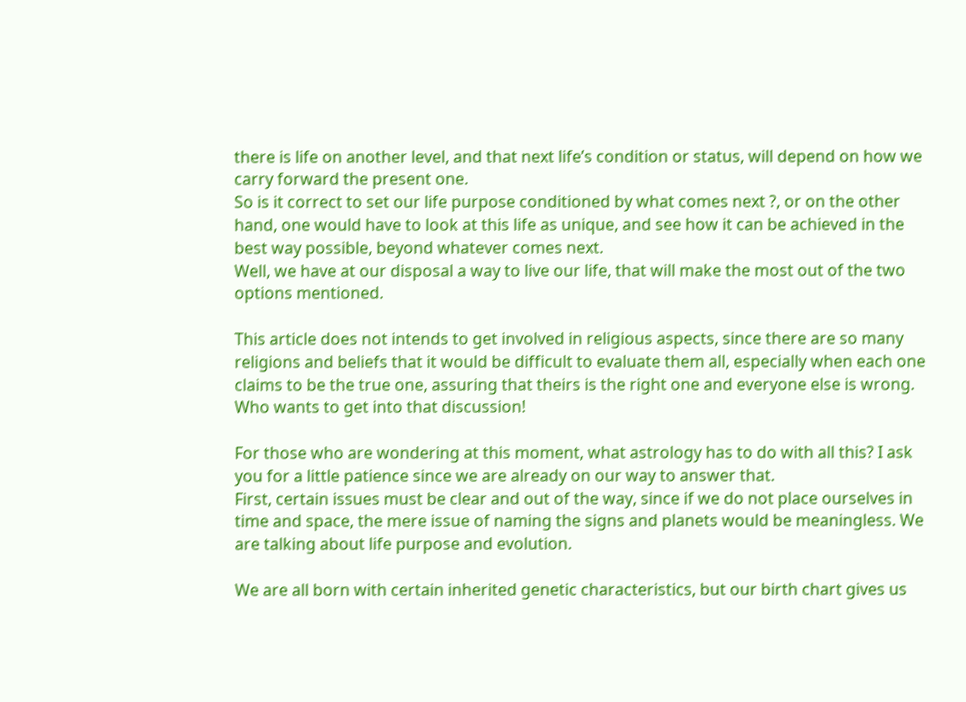there is life on another level, and that next life’s condition or status, will depend on how we carry forward the present one.
So is it correct to set our life purpose conditioned by what comes next ?, or on the other hand, one would have to look at this life as unique, and see how it can be achieved in the best way possible, beyond whatever comes next.
Well, we have at our disposal a way to live our life, that will make the most out of the two options mentioned.

This article does not intends to get involved in religious aspects, since there are so many religions and beliefs that it would be difficult to evaluate them all, especially when each one claims to be the true one, assuring that theirs is the right one and everyone else is wrong. Who wants to get into that discussion!

For those who are wondering at this moment, what astrology has to do with all this? I ask you for a little patience since we are already on our way to answer that.
First, certain issues must be clear and out of the way, since if we do not place ourselves in time and space, the mere issue of naming the signs and planets would be meaningless. We are talking about life purpose and evolution.

We are all born with certain inherited genetic characteristics, but our birth chart gives us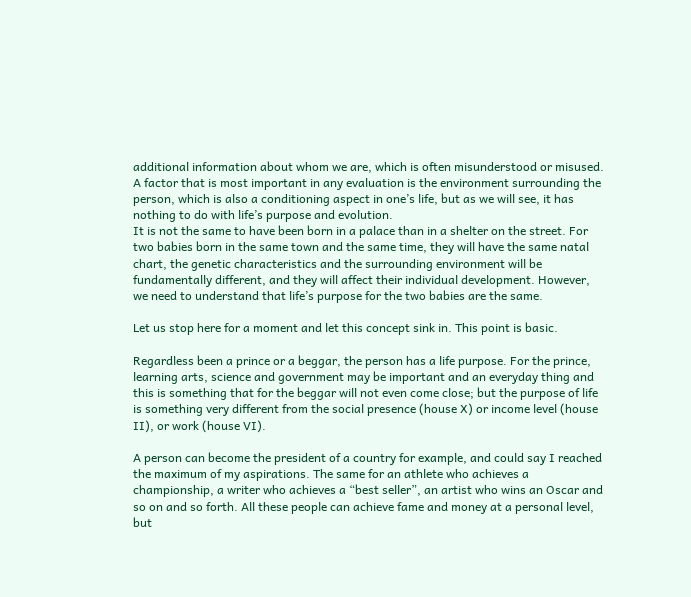additional information about whom we are, which is often misunderstood or misused. A factor that is most important in any evaluation is the environment surrounding the person, which is also a conditioning aspect in one’s life, but as we will see, it has nothing to do with life’s purpose and evolution.
It is not the same to have been born in a palace than in a shelter on the street. For two babies born in the same town and the same time, they will have the same natal chart, the genetic characteristics and the surrounding environment will be fundamentally different, and they will affect their individual development. However, we need to understand that life’s purpose for the two babies are the same.

Let us stop here for a moment and let this concept sink in. This point is basic.

Regardless been a prince or a beggar, the person has a life purpose. For the prince, learning arts, science and government may be important and an everyday thing and this is something that for the beggar will not even come close; but the purpose of life is something very different from the social presence (house X) or income level (house II), or work (house VI).

A person can become the president of a country for example, and could say I reached the maximum of my aspirations. The same for an athlete who achieves a championship, a writer who achieves a “best seller”, an artist who wins an Oscar and so on and so forth. All these people can achieve fame and money at a personal level, but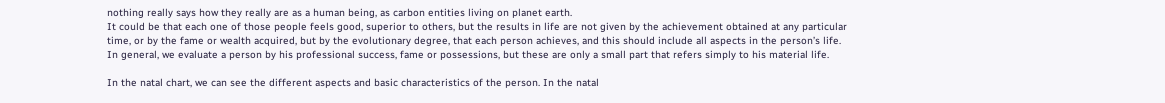nothing really says how they really are as a human being, as carbon entities living on planet earth.
It could be that each one of those people feels good, superior to others, but the results in life are not given by the achievement obtained at any particular time, or by the fame or wealth acquired, but by the evolutionary degree, that each person achieves, and this should include all aspects in the person’s life.
In general, we evaluate a person by his professional success, fame or possessions, but these are only a small part that refers simply to his material life.

In the natal chart, we can see the different aspects and basic characteristics of the person. In the natal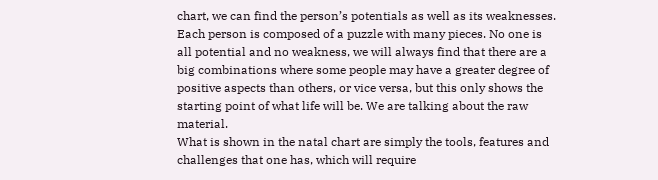chart, we can find the person’s potentials as well as its weaknesses. Each person is composed of a puzzle with many pieces. No one is all potential and no weakness, we will always find that there are a big combinations where some people may have a greater degree of positive aspects than others, or vice versa, but this only shows the starting point of what life will be. We are talking about the raw material.
What is shown in the natal chart are simply the tools, features and challenges that one has, which will require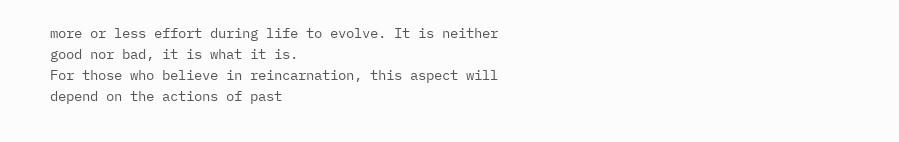more or less effort during life to evolve. It is neither good nor bad, it is what it is.
For those who believe in reincarnation, this aspect will depend on the actions of past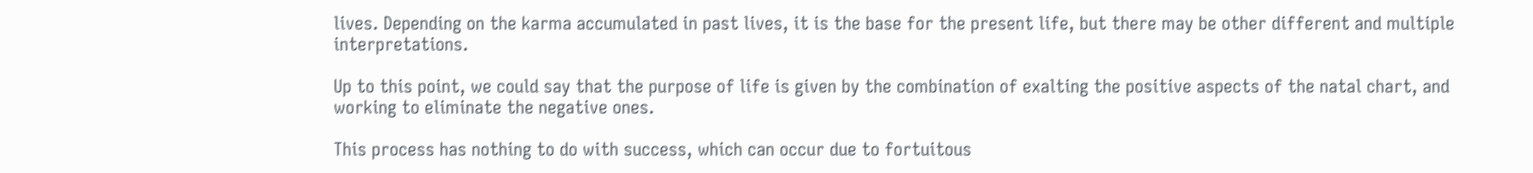lives. Depending on the karma accumulated in past lives, it is the base for the present life, but there may be other different and multiple interpretations.

Up to this point, we could say that the purpose of life is given by the combination of exalting the positive aspects of the natal chart, and working to eliminate the negative ones.

This process has nothing to do with success, which can occur due to fortuitous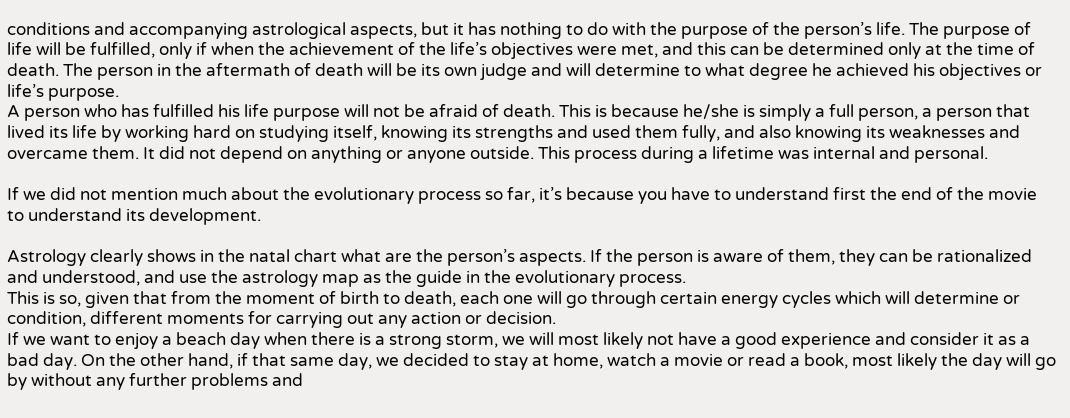conditions and accompanying astrological aspects, but it has nothing to do with the purpose of the person’s life. The purpose of life will be fulfilled, only if when the achievement of the life’s objectives were met, and this can be determined only at the time of death. The person in the aftermath of death will be its own judge and will determine to what degree he achieved his objectives or life’s purpose.
A person who has fulfilled his life purpose will not be afraid of death. This is because he/she is simply a full person, a person that lived its life by working hard on studying itself, knowing its strengths and used them fully, and also knowing its weaknesses and overcame them. It did not depend on anything or anyone outside. This process during a lifetime was internal and personal.

If we did not mention much about the evolutionary process so far, it’s because you have to understand first the end of the movie to understand its development.

Astrology clearly shows in the natal chart what are the person’s aspects. If the person is aware of them, they can be rationalized and understood, and use the astrology map as the guide in the evolutionary process.
This is so, given that from the moment of birth to death, each one will go through certain energy cycles which will determine or condition, different moments for carrying out any action or decision.
If we want to enjoy a beach day when there is a strong storm, we will most likely not have a good experience and consider it as a bad day. On the other hand, if that same day, we decided to stay at home, watch a movie or read a book, most likely the day will go by without any further problems and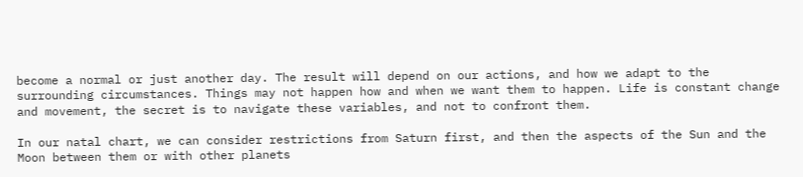become a normal or just another day. The result will depend on our actions, and how we adapt to the surrounding circumstances. Things may not happen how and when we want them to happen. Life is constant change and movement, the secret is to navigate these variables, and not to confront them.

In our natal chart, we can consider restrictions from Saturn first, and then the aspects of the Sun and the Moon between them or with other planets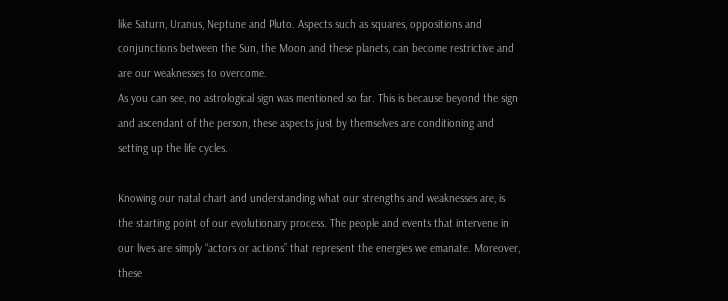like Saturn, Uranus, Neptune and Pluto. Aspects such as squares, oppositions and conjunctions between the Sun, the Moon and these planets, can become restrictive and are our weaknesses to overcome.
As you can see, no astrological sign was mentioned so far. This is because beyond the sign and ascendant of the person, these aspects just by themselves are conditioning and setting up the life cycles.

Knowing our natal chart and understanding what our strengths and weaknesses are, is the starting point of our evolutionary process. The people and events that intervene in our lives are simply “actors or actions” that represent the energies we emanate. Moreover, these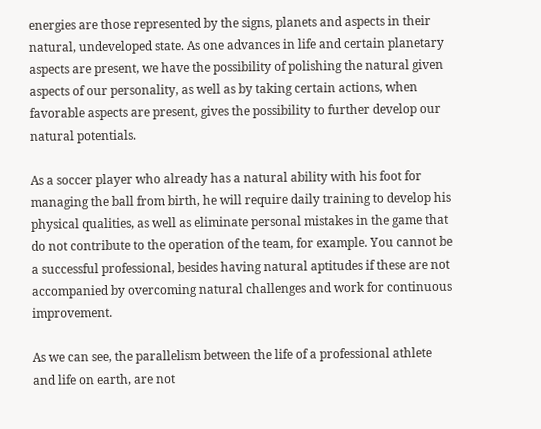energies are those represented by the signs, planets and aspects in their natural, undeveloped state. As one advances in life and certain planetary aspects are present, we have the possibility of polishing the natural given aspects of our personality, as well as by taking certain actions, when favorable aspects are present, gives the possibility to further develop our natural potentials.

As a soccer player who already has a natural ability with his foot for managing the ball from birth, he will require daily training to develop his physical qualities, as well as eliminate personal mistakes in the game that do not contribute to the operation of the team, for example. You cannot be a successful professional, besides having natural aptitudes if these are not accompanied by overcoming natural challenges and work for continuous improvement.

As we can see, the parallelism between the life of a professional athlete and life on earth, are not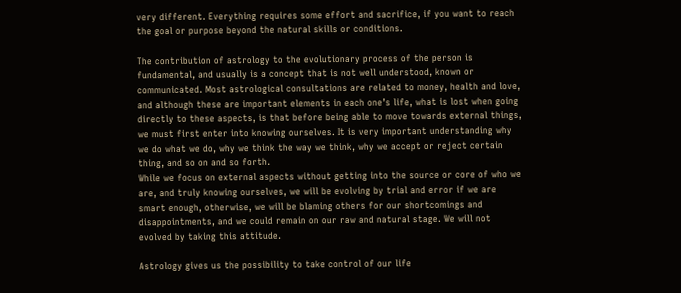very different. Everything requires some effort and sacrifice, if you want to reach the goal or purpose beyond the natural skills or conditions.

The contribution of astrology to the evolutionary process of the person is fundamental, and usually is a concept that is not well understood, known or communicated. Most astrological consultations are related to money, health and love, and although these are important elements in each one’s life, what is lost when going directly to these aspects, is that before being able to move towards external things, we must first enter into knowing ourselves. It is very important understanding why we do what we do, why we think the way we think, why we accept or reject certain thing, and so on and so forth.
While we focus on external aspects without getting into the source or core of who we are, and truly knowing ourselves, we will be evolving by trial and error if we are smart enough, otherwise, we will be blaming others for our shortcomings and disappointments, and we could remain on our raw and natural stage. We will not evolved by taking this attitude.

Astrology gives us the possibility to take control of our life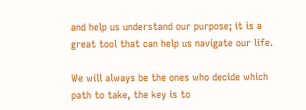and help us understand our purpose; it is a great tool that can help us navigate our life.

We will always be the ones who decide which path to take, the key is to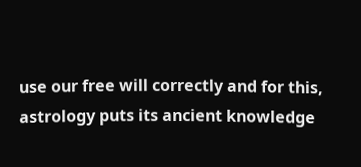use our free will correctly and for this, astrology puts its ancient knowledge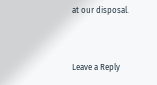at our disposal.


Leave a Reply